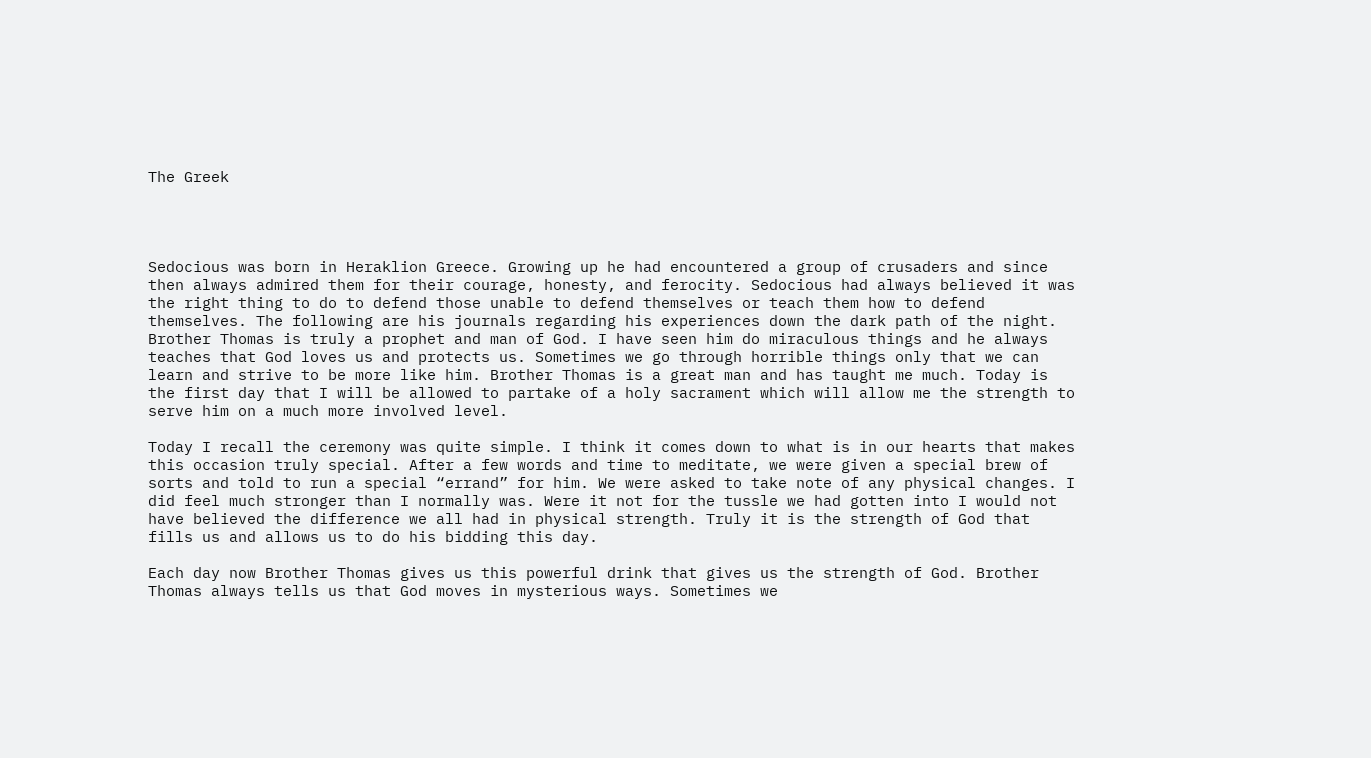The Greek




Sedocious was born in Heraklion Greece. Growing up he had encountered a group of crusaders and since then always admired them for their courage, honesty, and ferocity. Sedocious had always believed it was the right thing to do to defend those unable to defend themselves or teach them how to defend themselves. The following are his journals regarding his experiences down the dark path of the night.
Brother Thomas is truly a prophet and man of God. I have seen him do miraculous things and he always teaches that God loves us and protects us. Sometimes we go through horrible things only that we can learn and strive to be more like him. Brother Thomas is a great man and has taught me much. Today is the first day that I will be allowed to partake of a holy sacrament which will allow me the strength to serve him on a much more involved level.

Today I recall the ceremony was quite simple. I think it comes down to what is in our hearts that makes this occasion truly special. After a few words and time to meditate, we were given a special brew of sorts and told to run a special “errand” for him. We were asked to take note of any physical changes. I did feel much stronger than I normally was. Were it not for the tussle we had gotten into I would not have believed the difference we all had in physical strength. Truly it is the strength of God that fills us and allows us to do his bidding this day.

Each day now Brother Thomas gives us this powerful drink that gives us the strength of God. Brother Thomas always tells us that God moves in mysterious ways. Sometimes we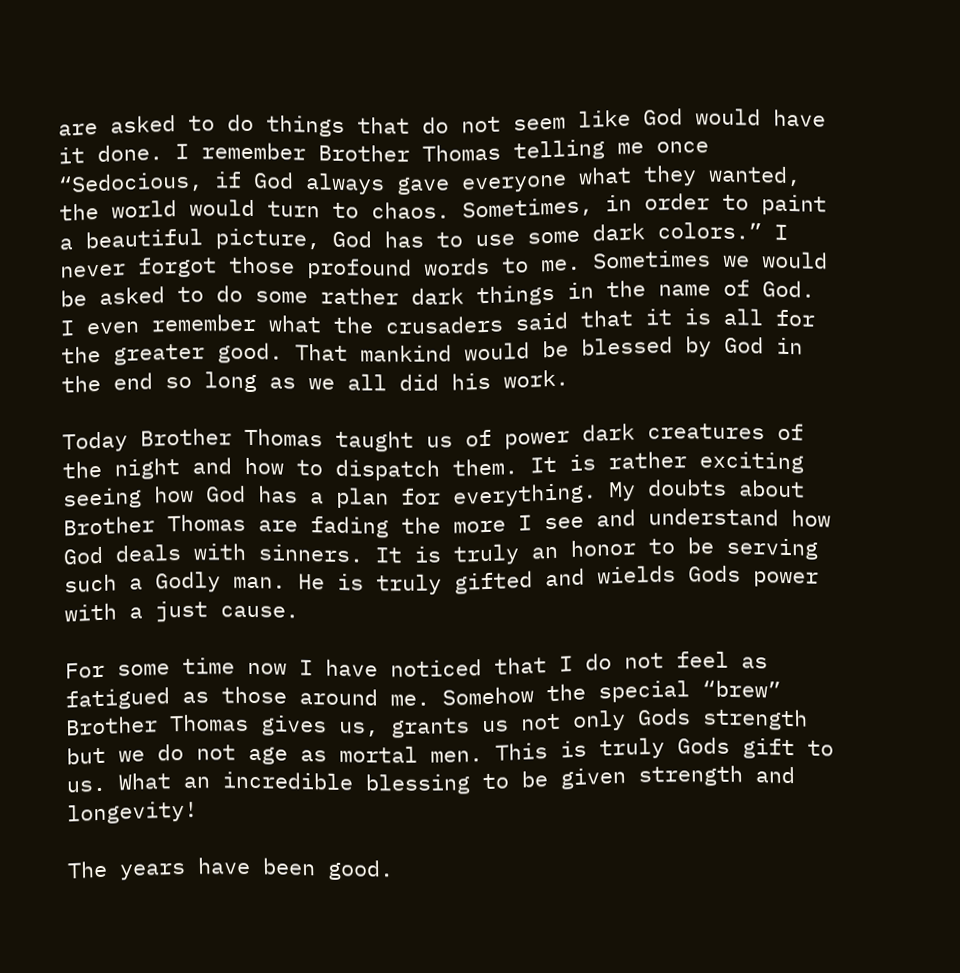are asked to do things that do not seem like God would have it done. I remember Brother Thomas telling me once “Sedocious, if God always gave everyone what they wanted, the world would turn to chaos. Sometimes, in order to paint a beautiful picture, God has to use some dark colors.” I never forgot those profound words to me. Sometimes we would be asked to do some rather dark things in the name of God. I even remember what the crusaders said that it is all for the greater good. That mankind would be blessed by God in the end so long as we all did his work.

Today Brother Thomas taught us of power dark creatures of the night and how to dispatch them. It is rather exciting seeing how God has a plan for everything. My doubts about Brother Thomas are fading the more I see and understand how God deals with sinners. It is truly an honor to be serving such a Godly man. He is truly gifted and wields Gods power with a just cause.

For some time now I have noticed that I do not feel as fatigued as those around me. Somehow the special “brew” Brother Thomas gives us, grants us not only Gods strength but we do not age as mortal men. This is truly Gods gift to us. What an incredible blessing to be given strength and longevity!

The years have been good.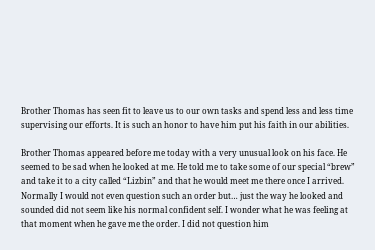Brother Thomas has seen fit to leave us to our own tasks and spend less and less time supervising our efforts. It is such an honor to have him put his faith in our abilities.

Brother Thomas appeared before me today with a very unusual look on his face. He seemed to be sad when he looked at me. He told me to take some of our special “brew” and take it to a city called “Lizbin” and that he would meet me there once I arrived. Normally I would not even question such an order but… just the way he looked and sounded did not seem like his normal confident self. I wonder what he was feeling at that moment when he gave me the order. I did not question him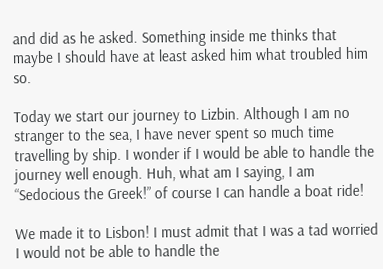and did as he asked. Something inside me thinks that maybe I should have at least asked him what troubled him so.

Today we start our journey to Lizbin. Although I am no stranger to the sea, I have never spent so much time travelling by ship. I wonder if I would be able to handle the journey well enough. Huh, what am I saying, I am “Sedocious the Greek!” of course I can handle a boat ride!

We made it to Lisbon! I must admit that I was a tad worried I would not be able to handle the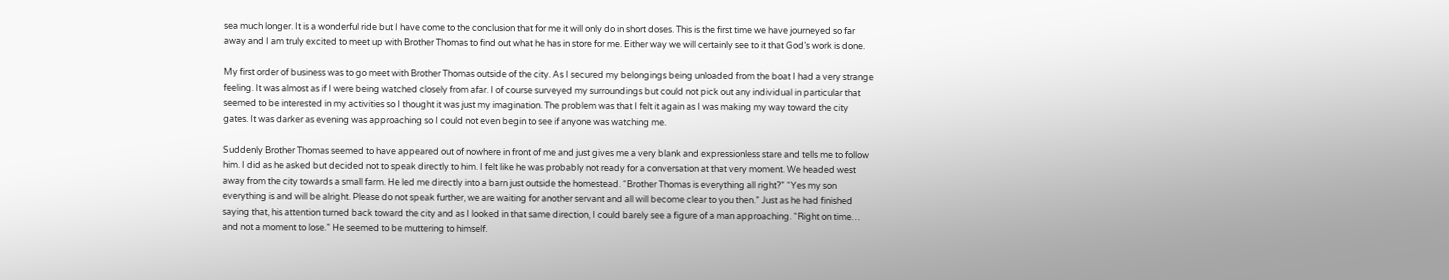sea much longer. It is a wonderful ride but I have come to the conclusion that for me it will only do in short doses. This is the first time we have journeyed so far away and I am truly excited to meet up with Brother Thomas to find out what he has in store for me. Either way we will certainly see to it that God’s work is done.

My first order of business was to go meet with Brother Thomas outside of the city. As I secured my belongings being unloaded from the boat I had a very strange feeling. It was almost as if I were being watched closely from afar. I of course surveyed my surroundings but could not pick out any individual in particular that seemed to be interested in my activities so I thought it was just my imagination. The problem was that I felt it again as I was making my way toward the city gates. It was darker as evening was approaching so I could not even begin to see if anyone was watching me.

Suddenly Brother Thomas seemed to have appeared out of nowhere in front of me and just gives me a very blank and expressionless stare and tells me to follow him. I did as he asked but decided not to speak directly to him. I felt like he was probably not ready for a conversation at that very moment. We headed west away from the city towards a small farm. He led me directly into a barn just outside the homestead. “Brother Thomas is everything all right?” “Yes my son everything is and will be alright. Please do not speak further, we are waiting for another servant and all will become clear to you then.” Just as he had finished saying that, his attention turned back toward the city and as I looked in that same direction, I could barely see a figure of a man approaching. “Right on time… and not a moment to lose.” He seemed to be muttering to himself.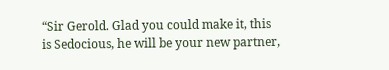“Sir Gerold. Glad you could make it, this is Sedocious, he will be your new partner,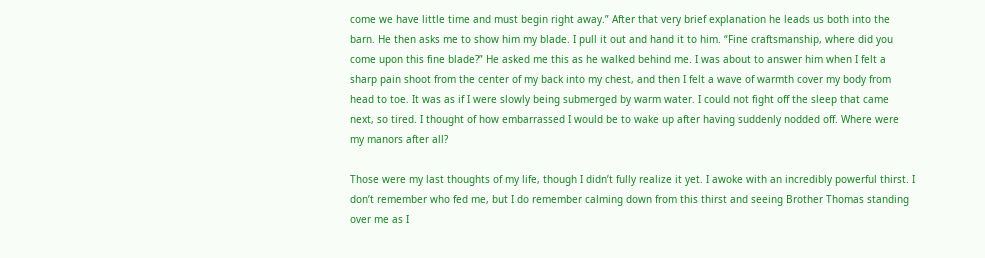come we have little time and must begin right away.” After that very brief explanation he leads us both into the barn. He then asks me to show him my blade. I pull it out and hand it to him. “Fine craftsmanship, where did you come upon this fine blade?” He asked me this as he walked behind me. I was about to answer him when I felt a sharp pain shoot from the center of my back into my chest, and then I felt a wave of warmth cover my body from head to toe. It was as if I were slowly being submerged by warm water. I could not fight off the sleep that came next, so tired. I thought of how embarrassed I would be to wake up after having suddenly nodded off. Where were my manors after all?

Those were my last thoughts of my life, though I didn’t fully realize it yet. I awoke with an incredibly powerful thirst. I don’t remember who fed me, but I do remember calming down from this thirst and seeing Brother Thomas standing over me as I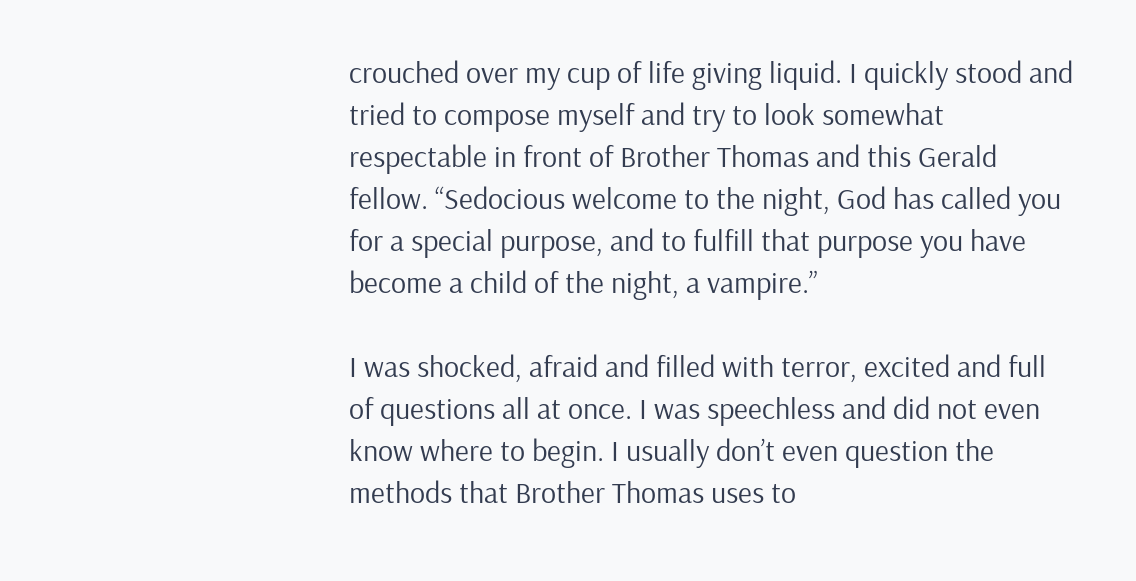crouched over my cup of life giving liquid. I quickly stood and tried to compose myself and try to look somewhat respectable in front of Brother Thomas and this Gerald fellow. “Sedocious welcome to the night, God has called you for a special purpose, and to fulfill that purpose you have become a child of the night, a vampire.”

I was shocked, afraid and filled with terror, excited and full of questions all at once. I was speechless and did not even know where to begin. I usually don’t even question the methods that Brother Thomas uses to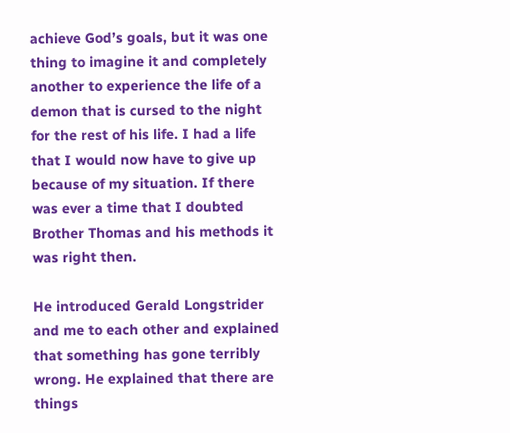achieve God’s goals, but it was one thing to imagine it and completely another to experience the life of a demon that is cursed to the night for the rest of his life. I had a life that I would now have to give up because of my situation. If there was ever a time that I doubted Brother Thomas and his methods it was right then.

He introduced Gerald Longstrider and me to each other and explained that something has gone terribly wrong. He explained that there are things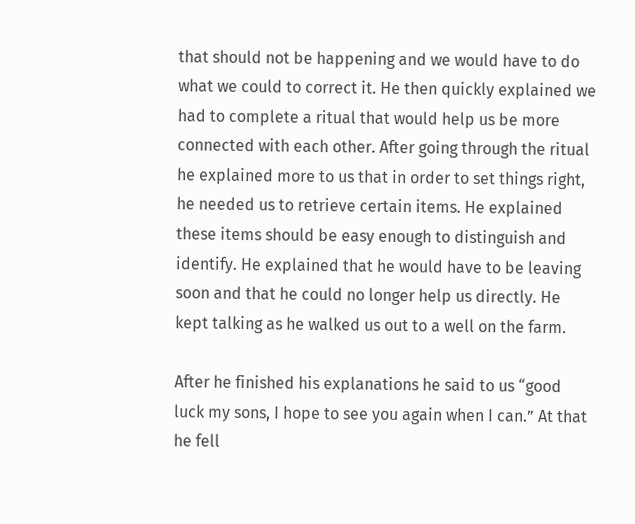that should not be happening and we would have to do what we could to correct it. He then quickly explained we had to complete a ritual that would help us be more connected with each other. After going through the ritual he explained more to us that in order to set things right, he needed us to retrieve certain items. He explained these items should be easy enough to distinguish and identify. He explained that he would have to be leaving soon and that he could no longer help us directly. He kept talking as he walked us out to a well on the farm.

After he finished his explanations he said to us “good luck my sons, I hope to see you again when I can.” At that he fell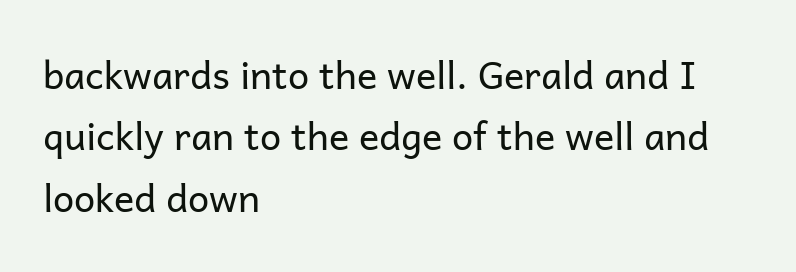backwards into the well. Gerald and I quickly ran to the edge of the well and looked down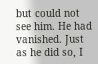but could not see him. He had vanished. Just as he did so, I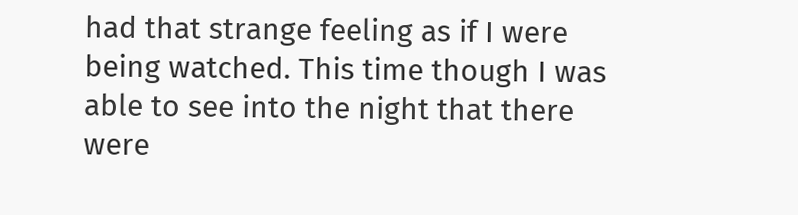had that strange feeling as if I were being watched. This time though I was able to see into the night that there were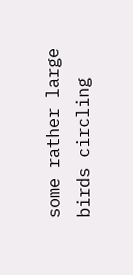some rather large birds circling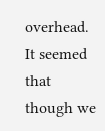overhead. It seemed that though we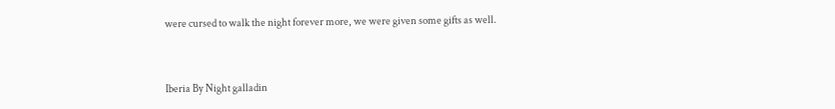were cursed to walk the night forever more, we were given some gifts as well.


Iberia By Night galladin